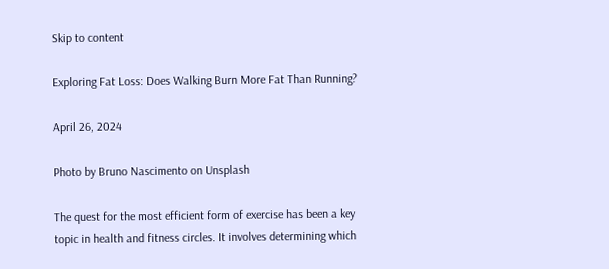Skip to content

Exploring Fat Loss: Does Walking Burn More Fat Than Running?

April 26, 2024

Photo by Bruno Nascimento on Unsplash

The quest for the most efficient form of exercise has been a key topic in health and fitness circles. It involves determining which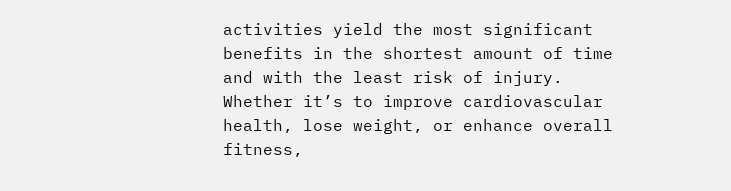activities yield the most significant benefits in the shortest amount of time and with the least risk of injury. Whether it’s to improve cardiovascular health, lose weight, or enhance overall fitness,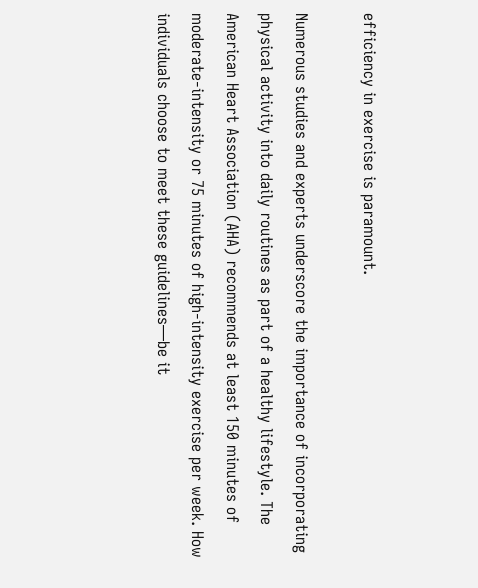efficiency in exercise is paramount.

Numerous studies and experts underscore the importance of incorporating physical activity into daily routines as part of a healthy lifestyle. The American Heart Association (AHA) recommends at least 150 minutes of moderate-intensity or 75 minutes of high-intensity exercise per week. How individuals choose to meet these guidelines—be it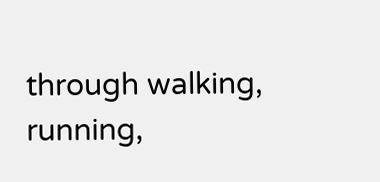through walking, running,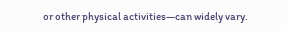or other physical activities—can widely vary.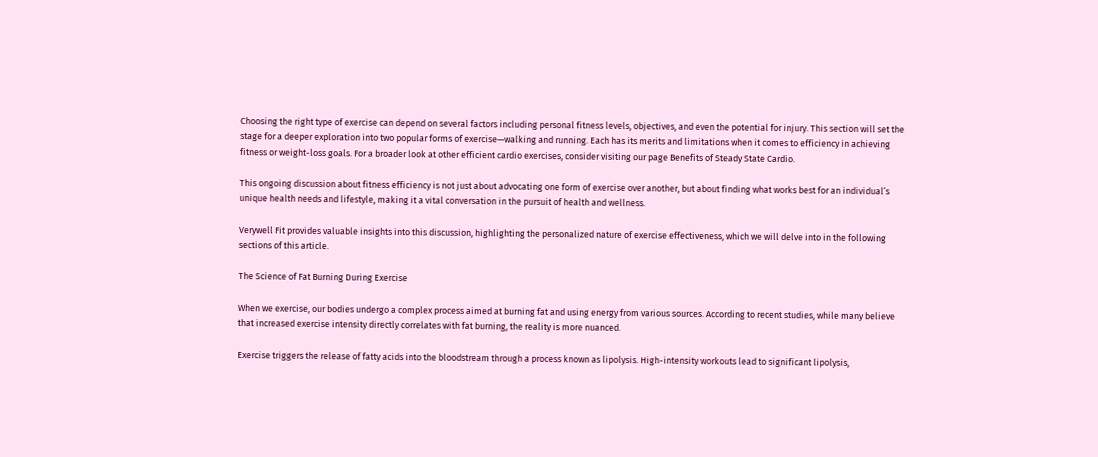Choosing the right type of exercise can depend on several factors including personal fitness levels, objectives, and even the potential for injury. This section will set the stage for a deeper exploration into two popular forms of exercise—walking and running. Each has its merits and limitations when it comes to efficiency in achieving fitness or weight-loss goals. For a broader look at other efficient cardio exercises, consider visiting our page Benefits of Steady State Cardio.

This ongoing discussion about fitness efficiency is not just about advocating one form of exercise over another, but about finding what works best for an individual’s unique health needs and lifestyle, making it a vital conversation in the pursuit of health and wellness.

Verywell Fit provides valuable insights into this discussion, highlighting the personalized nature of exercise effectiveness, which we will delve into in the following sections of this article.

The Science of Fat Burning During Exercise

When we exercise, our bodies undergo a complex process aimed at burning fat and using energy from various sources. According to recent studies, while many believe that increased exercise intensity directly correlates with fat burning, the reality is more nuanced.

Exercise triggers the release of fatty acids into the bloodstream through a process known as lipolysis. High-intensity workouts lead to significant lipolysis,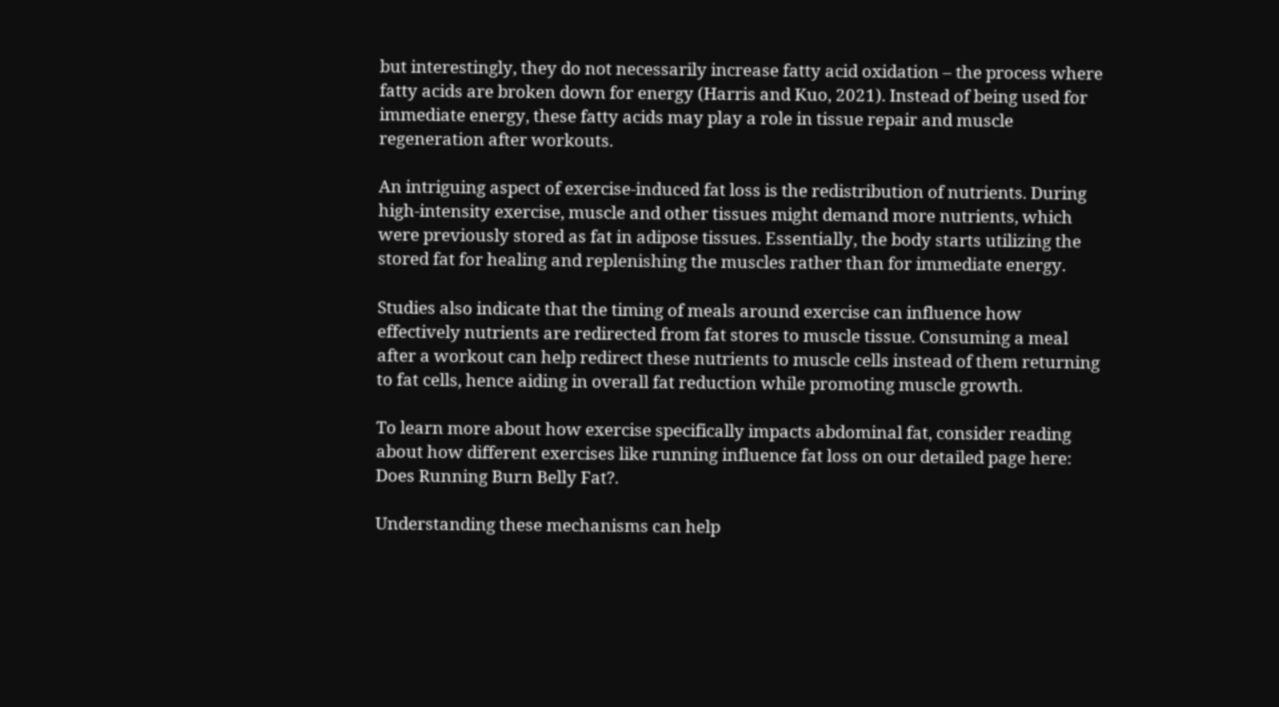but interestingly, they do not necessarily increase fatty acid oxidation – the process where fatty acids are broken down for energy (Harris and Kuo, 2021). Instead of being used for immediate energy, these fatty acids may play a role in tissue repair and muscle regeneration after workouts.

An intriguing aspect of exercise-induced fat loss is the redistribution of nutrients. During high-intensity exercise, muscle and other tissues might demand more nutrients, which were previously stored as fat in adipose tissues. Essentially, the body starts utilizing the stored fat for healing and replenishing the muscles rather than for immediate energy.

Studies also indicate that the timing of meals around exercise can influence how effectively nutrients are redirected from fat stores to muscle tissue. Consuming a meal after a workout can help redirect these nutrients to muscle cells instead of them returning to fat cells, hence aiding in overall fat reduction while promoting muscle growth.

To learn more about how exercise specifically impacts abdominal fat, consider reading about how different exercises like running influence fat loss on our detailed page here: Does Running Burn Belly Fat?.

Understanding these mechanisms can help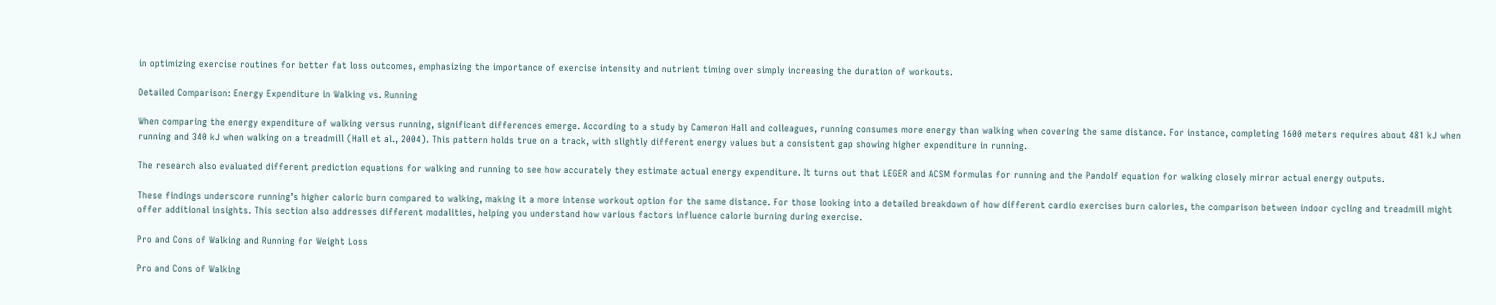in optimizing exercise routines for better fat loss outcomes, emphasizing the importance of exercise intensity and nutrient timing over simply increasing the duration of workouts.

Detailed Comparison: Energy Expenditure in Walking vs. Running

When comparing the energy expenditure of walking versus running, significant differences emerge. According to a study by Cameron Hall and colleagues, running consumes more energy than walking when covering the same distance. For instance, completing 1600 meters requires about 481 kJ when running and 340 kJ when walking on a treadmill (Hall et al., 2004). This pattern holds true on a track, with slightly different energy values but a consistent gap showing higher expenditure in running.

The research also evaluated different prediction equations for walking and running to see how accurately they estimate actual energy expenditure. It turns out that LEGER and ACSM formulas for running and the Pandolf equation for walking closely mirror actual energy outputs.

These findings underscore running’s higher caloric burn compared to walking, making it a more intense workout option for the same distance. For those looking into a detailed breakdown of how different cardio exercises burn calories, the comparison between indoor cycling and treadmill might offer additional insights. This section also addresses different modalities, helping you understand how various factors influence calorie burning during exercise.

Pro and Cons of Walking and Running for Weight Loss

Pro and Cons of Walking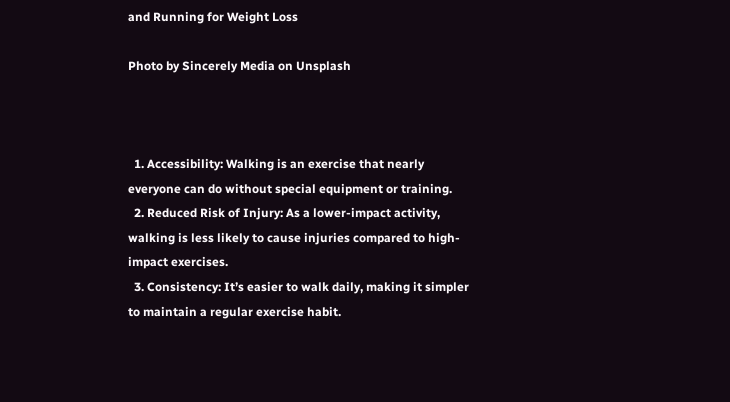and Running for Weight Loss

Photo by Sincerely Media on Unsplash



  1. Accessibility: Walking is an exercise that nearly everyone can do without special equipment or training.
  2. Reduced Risk of Injury: As a lower-impact activity, walking is less likely to cause injuries compared to high-impact exercises.
  3. Consistency: It’s easier to walk daily, making it simpler to maintain a regular exercise habit.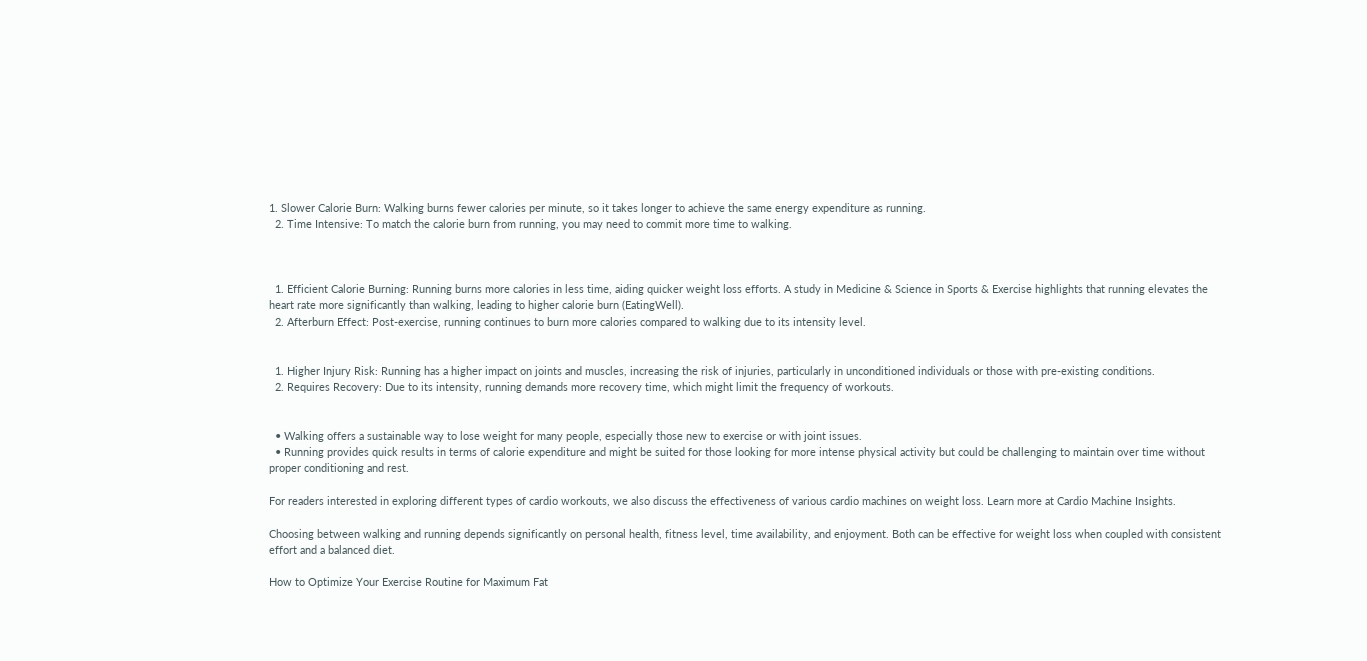1. Slower Calorie Burn: Walking burns fewer calories per minute, so it takes longer to achieve the same energy expenditure as running.
  2. Time Intensive: To match the calorie burn from running, you may need to commit more time to walking.



  1. Efficient Calorie Burning: Running burns more calories in less time, aiding quicker weight loss efforts. A study in Medicine & Science in Sports & Exercise highlights that running elevates the heart rate more significantly than walking, leading to higher calorie burn (EatingWell).
  2. Afterburn Effect: Post-exercise, running continues to burn more calories compared to walking due to its intensity level.


  1. Higher Injury Risk: Running has a higher impact on joints and muscles, increasing the risk of injuries, particularly in unconditioned individuals or those with pre-existing conditions.
  2. Requires Recovery: Due to its intensity, running demands more recovery time, which might limit the frequency of workouts.


  • Walking offers a sustainable way to lose weight for many people, especially those new to exercise or with joint issues.
  • Running provides quick results in terms of calorie expenditure and might be suited for those looking for more intense physical activity but could be challenging to maintain over time without proper conditioning and rest.

For readers interested in exploring different types of cardio workouts, we also discuss the effectiveness of various cardio machines on weight loss. Learn more at Cardio Machine Insights.

Choosing between walking and running depends significantly on personal health, fitness level, time availability, and enjoyment. Both can be effective for weight loss when coupled with consistent effort and a balanced diet.

How to Optimize Your Exercise Routine for Maximum Fat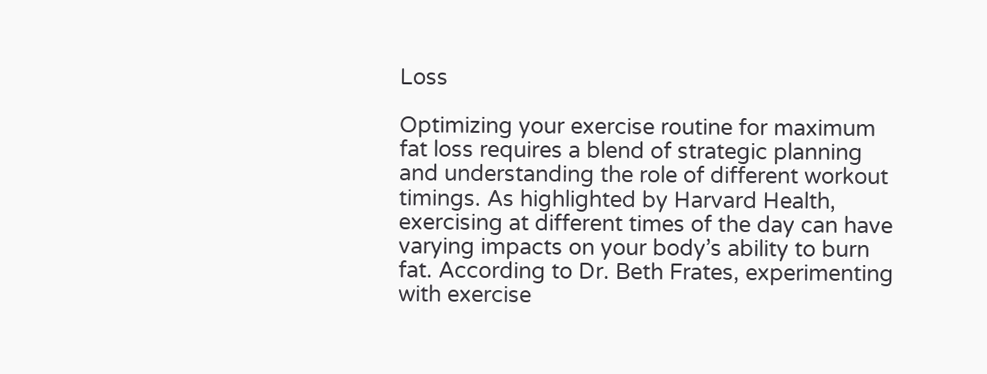Loss

Optimizing your exercise routine for maximum fat loss requires a blend of strategic planning and understanding the role of different workout timings. As highlighted by Harvard Health, exercising at different times of the day can have varying impacts on your body’s ability to burn fat. According to Dr. Beth Frates, experimenting with exercise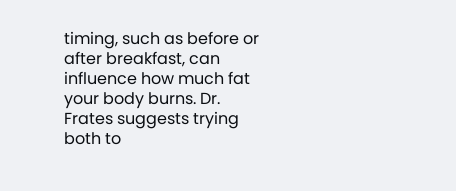timing, such as before or after breakfast, can influence how much fat your body burns. Dr. Frates suggests trying both to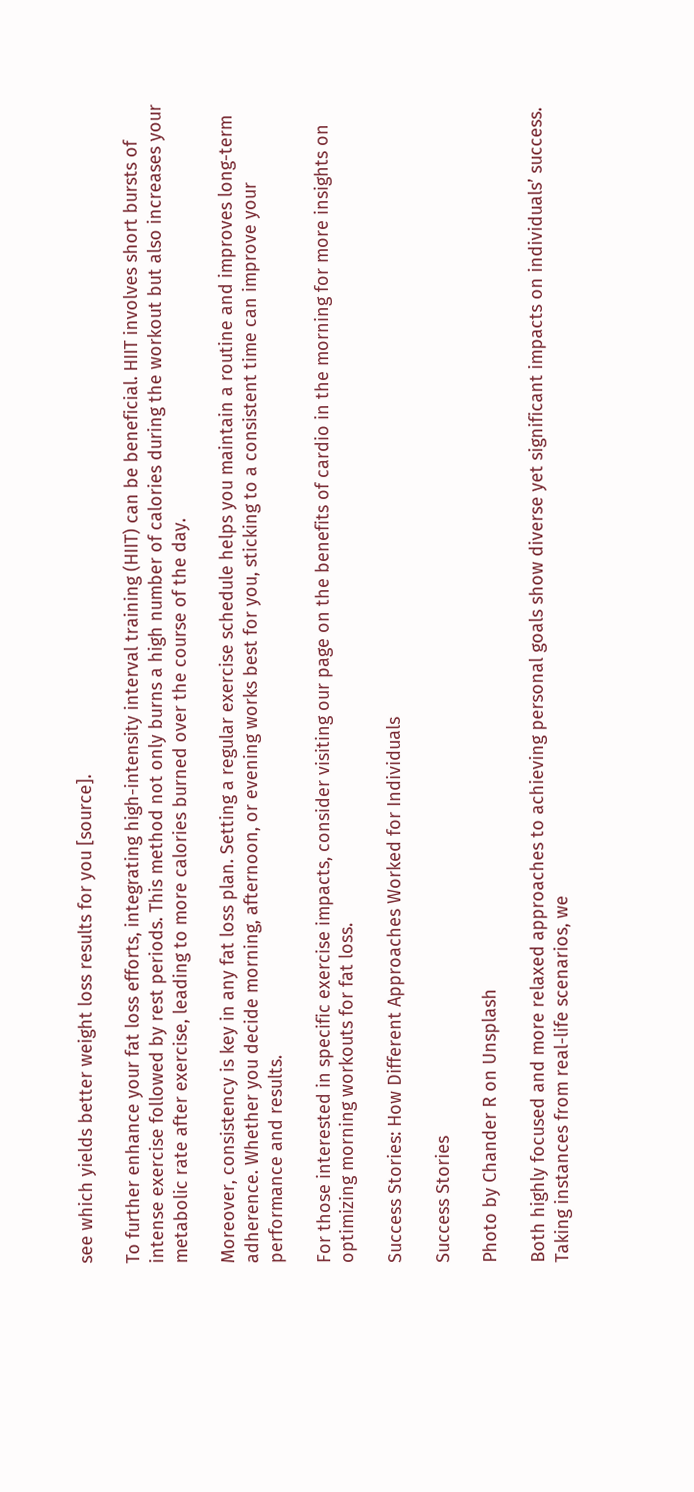see which yields better weight loss results for you [source].

To further enhance your fat loss efforts, integrating high-intensity interval training (HIIT) can be beneficial. HIIT involves short bursts of intense exercise followed by rest periods. This method not only burns a high number of calories during the workout but also increases your metabolic rate after exercise, leading to more calories burned over the course of the day.

Moreover, consistency is key in any fat loss plan. Setting a regular exercise schedule helps you maintain a routine and improves long-term adherence. Whether you decide morning, afternoon, or evening works best for you, sticking to a consistent time can improve your performance and results.

For those interested in specific exercise impacts, consider visiting our page on the benefits of cardio in the morning for more insights on optimizing morning workouts for fat loss.

Success Stories: How Different Approaches Worked for Individuals

Success Stories

Photo by Chander R on Unsplash

Both highly focused and more relaxed approaches to achieving personal goals show diverse yet significant impacts on individuals’ success. Taking instances from real-life scenarios, we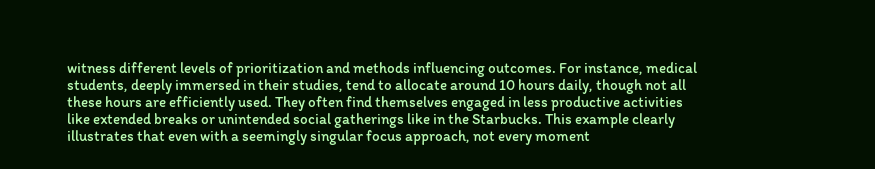witness different levels of prioritization and methods influencing outcomes. For instance, medical students, deeply immersed in their studies, tend to allocate around 10 hours daily, though not all these hours are efficiently used. They often find themselves engaged in less productive activities like extended breaks or unintended social gatherings like in the Starbucks. This example clearly illustrates that even with a seemingly singular focus approach, not every moment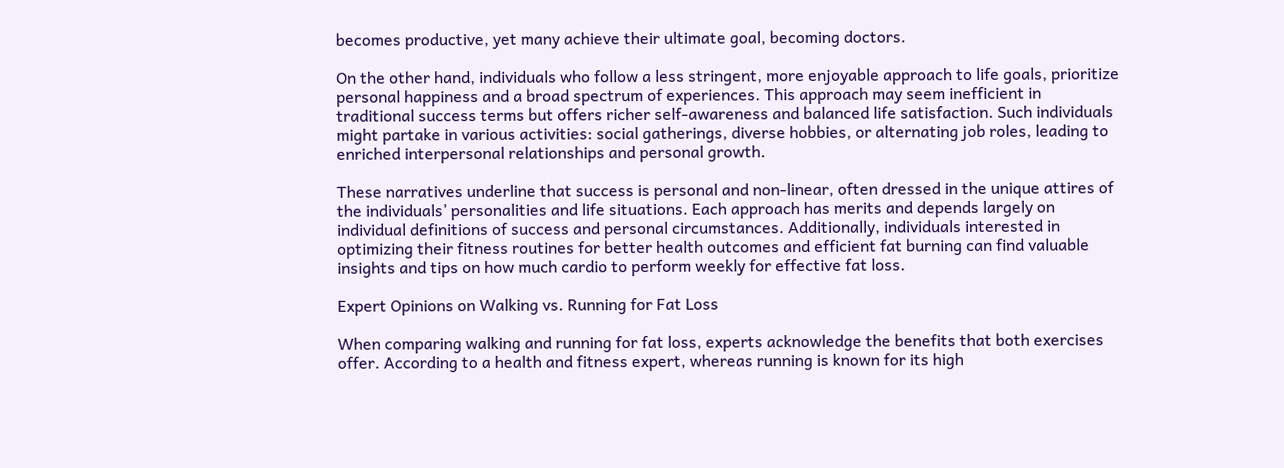becomes productive, yet many achieve their ultimate goal, becoming doctors.

On the other hand, individuals who follow a less stringent, more enjoyable approach to life goals, prioritize personal happiness and a broad spectrum of experiences. This approach may seem inefficient in traditional success terms but offers richer self-awareness and balanced life satisfaction. Such individuals might partake in various activities: social gatherings, diverse hobbies, or alternating job roles, leading to enriched interpersonal relationships and personal growth.

These narratives underline that success is personal and non-linear, often dressed in the unique attires of the individuals’ personalities and life situations. Each approach has merits and depends largely on individual definitions of success and personal circumstances. Additionally, individuals interested in optimizing their fitness routines for better health outcomes and efficient fat burning can find valuable insights and tips on how much cardio to perform weekly for effective fat loss.

Expert Opinions on Walking vs. Running for Fat Loss

When comparing walking and running for fat loss, experts acknowledge the benefits that both exercises offer. According to a health and fitness expert, whereas running is known for its high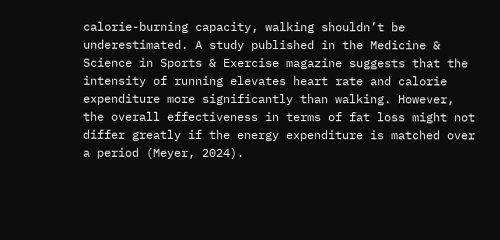calorie-burning capacity, walking shouldn’t be underestimated. A study published in the Medicine & Science in Sports & Exercise magazine suggests that the intensity of running elevates heart rate and calorie expenditure more significantly than walking. However, the overall effectiveness in terms of fat loss might not differ greatly if the energy expenditure is matched over a period (Meyer, 2024).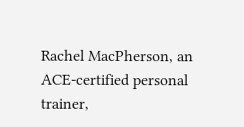Rachel MacPherson, an ACE-certified personal trainer,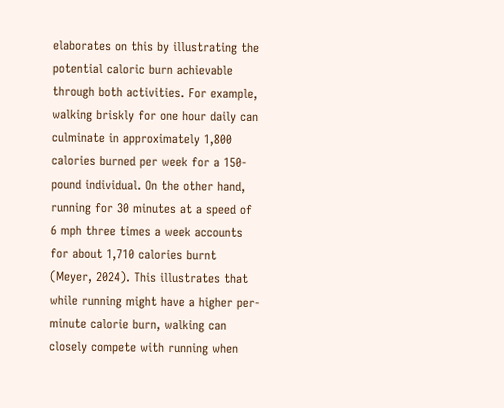elaborates on this by illustrating the potential caloric burn achievable through both activities. For example, walking briskly for one hour daily can culminate in approximately 1,800 calories burned per week for a 150-pound individual. On the other hand, running for 30 minutes at a speed of 6 mph three times a week accounts for about 1,710 calories burnt (Meyer, 2024). This illustrates that while running might have a higher per-minute calorie burn, walking can closely compete with running when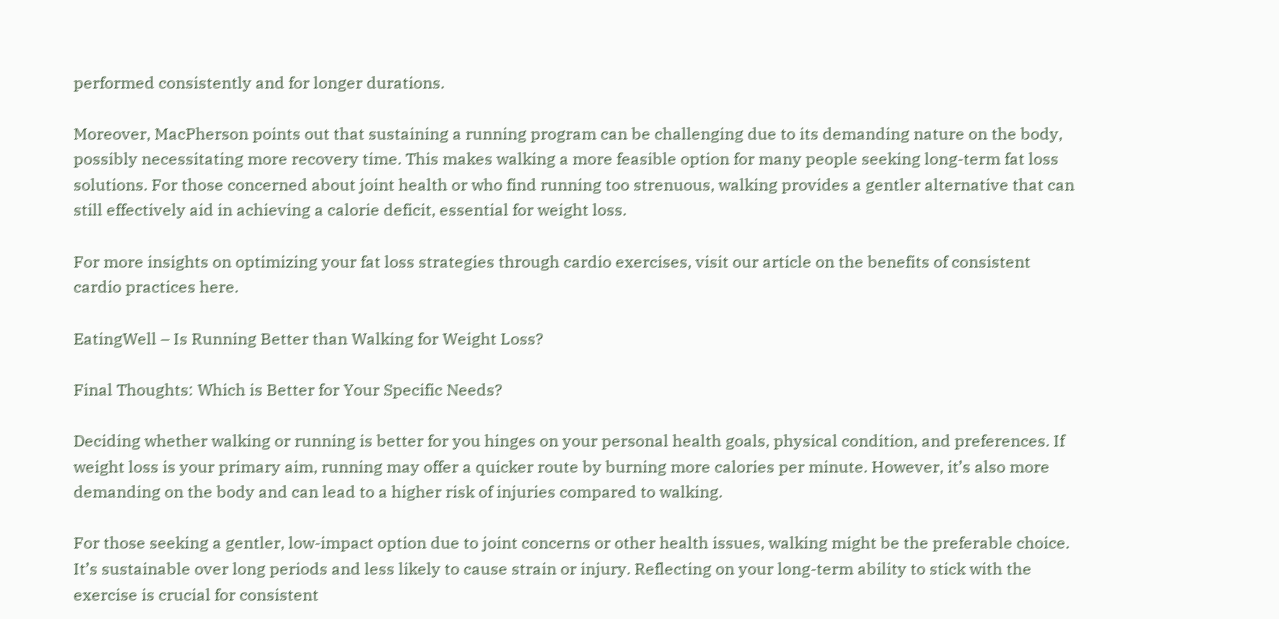performed consistently and for longer durations.

Moreover, MacPherson points out that sustaining a running program can be challenging due to its demanding nature on the body, possibly necessitating more recovery time. This makes walking a more feasible option for many people seeking long-term fat loss solutions. For those concerned about joint health or who find running too strenuous, walking provides a gentler alternative that can still effectively aid in achieving a calorie deficit, essential for weight loss.

For more insights on optimizing your fat loss strategies through cardio exercises, visit our article on the benefits of consistent cardio practices here.

EatingWell – Is Running Better than Walking for Weight Loss?

Final Thoughts: Which is Better for Your Specific Needs?

Deciding whether walking or running is better for you hinges on your personal health goals, physical condition, and preferences. If weight loss is your primary aim, running may offer a quicker route by burning more calories per minute. However, it’s also more demanding on the body and can lead to a higher risk of injuries compared to walking.

For those seeking a gentler, low-impact option due to joint concerns or other health issues, walking might be the preferable choice. It’s sustainable over long periods and less likely to cause strain or injury. Reflecting on your long-term ability to stick with the exercise is crucial for consistent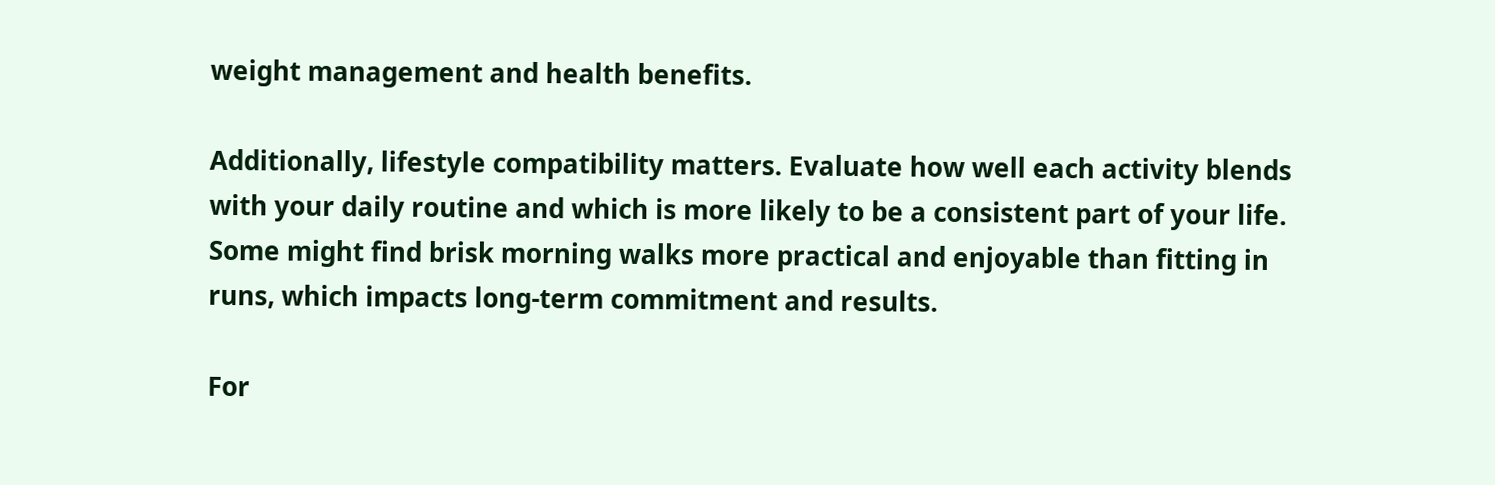weight management and health benefits.

Additionally, lifestyle compatibility matters. Evaluate how well each activity blends with your daily routine and which is more likely to be a consistent part of your life. Some might find brisk morning walks more practical and enjoyable than fitting in runs, which impacts long-term commitment and results.

For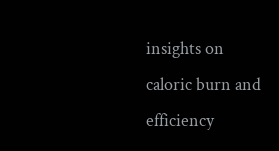insights on caloric burn and efficiency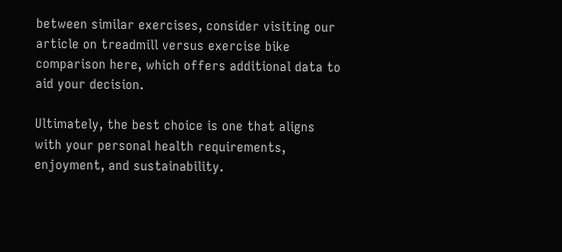between similar exercises, consider visiting our article on treadmill versus exercise bike comparison here, which offers additional data to aid your decision.

Ultimately, the best choice is one that aligns with your personal health requirements, enjoyment, and sustainability.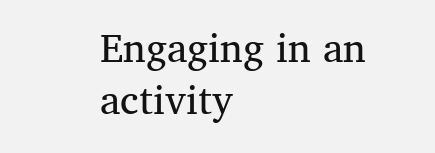Engaging in an activity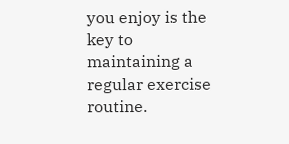you enjoy is the key to maintaining a regular exercise routine.